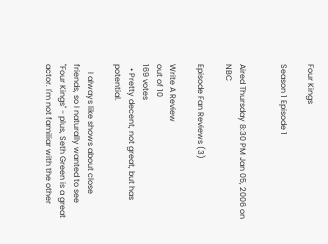Four Kings

Season 1 Episode 1


Aired Thursday 8:30 PM Jan 05, 2006 on NBC

Episode Fan Reviews (3)

Write A Review
out of 10
169 votes
  • Pretty decent, not great, but has potential.

    I always like shows about close friends, so I naturally wanted to see "Four Kings" - plus, Seth Green is a great actor. I'm not familiar with the other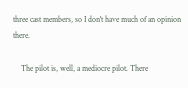three cast members, so I don't have much of an opinion there.

    The pilot is, well, a mediocre pilot. There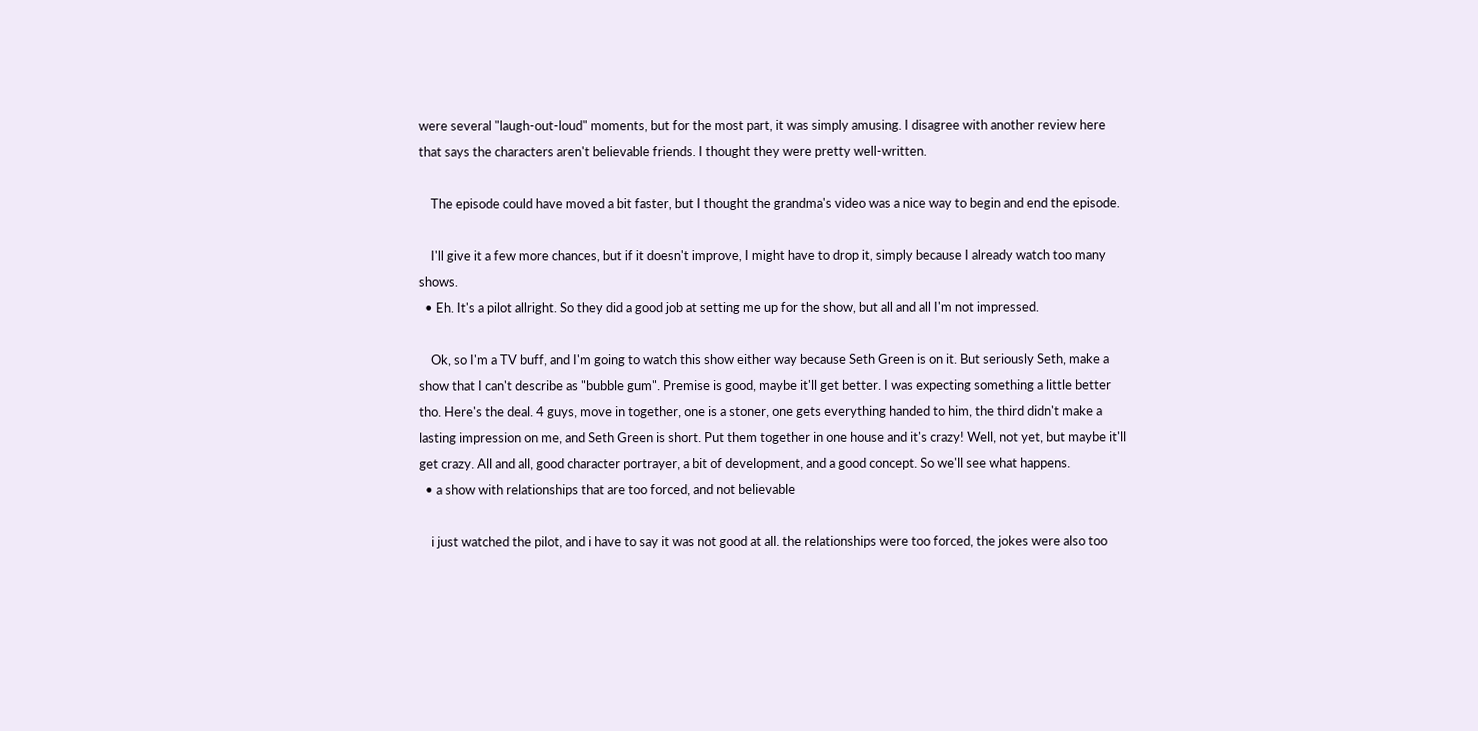were several "laugh-out-loud" moments, but for the most part, it was simply amusing. I disagree with another review here that says the characters aren't believable friends. I thought they were pretty well-written.

    The episode could have moved a bit faster, but I thought the grandma's video was a nice way to begin and end the episode.

    I'll give it a few more chances, but if it doesn't improve, I might have to drop it, simply because I already watch too many shows.
  • Eh. It's a pilot allright. So they did a good job at setting me up for the show, but all and all I'm not impressed.

    Ok, so I'm a TV buff, and I'm going to watch this show either way because Seth Green is on it. But seriously Seth, make a show that I can't describe as "bubble gum". Premise is good, maybe it'll get better. I was expecting something a little better tho. Here's the deal. 4 guys, move in together, one is a stoner, one gets everything handed to him, the third didn't make a lasting impression on me, and Seth Green is short. Put them together in one house and it's crazy! Well, not yet, but maybe it'll get crazy. All and all, good character portrayer, a bit of development, and a good concept. So we'll see what happens.
  • a show with relationships that are too forced, and not believable

    i just watched the pilot, and i have to say it was not good at all. the relationships were too forced, the jokes were also too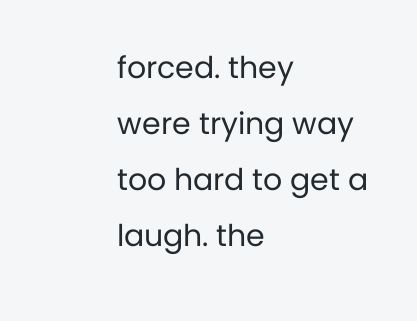forced. they were trying way too hard to get a laugh. the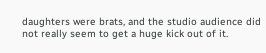daughters were brats, and the studio audience did not really seem to get a huge kick out of it.